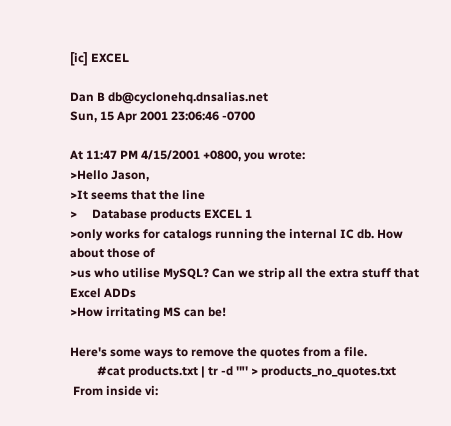[ic] EXCEL

Dan B db@cyclonehq.dnsalias.net
Sun, 15 Apr 2001 23:06:46 -0700

At 11:47 PM 4/15/2001 +0800, you wrote:
>Hello Jason,
>It seems that the line
>     Database products EXCEL 1
>only works for catalogs running the internal IC db. How about those of
>us who utilise MySQL? Can we strip all the extra stuff that Excel ADDs
>How irritating MS can be!

Here's some ways to remove the quotes from a file.
         #cat products.txt | tr -d '"' > products_no_quotes.txt
 From inside vi: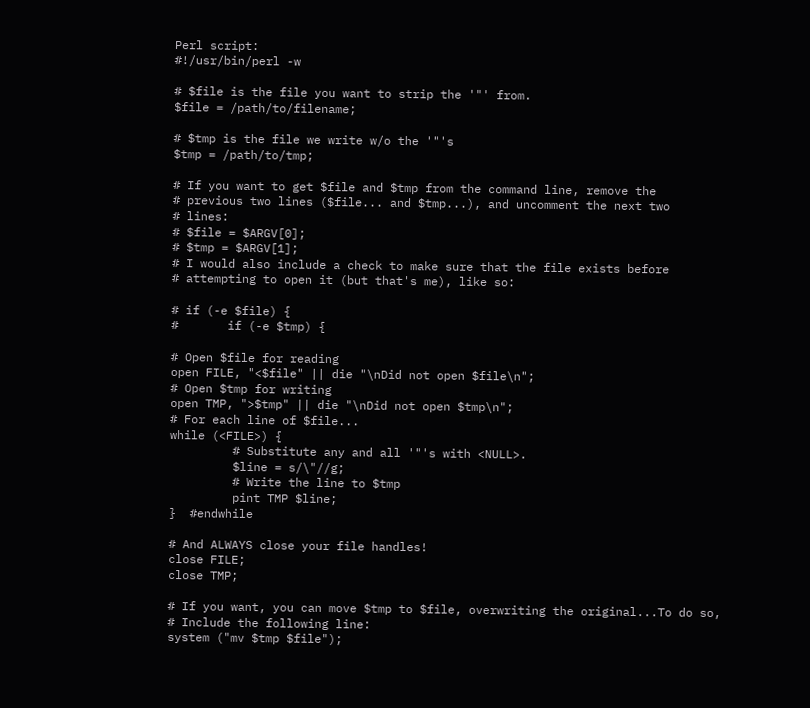Perl script:
#!/usr/bin/perl -w

# $file is the file you want to strip the '"' from.
$file = /path/to/filename;

# $tmp is the file we write w/o the '"'s
$tmp = /path/to/tmp;

# If you want to get $file and $tmp from the command line, remove the
# previous two lines ($file... and $tmp...), and uncomment the next two
# lines:
# $file = $ARGV[0];
# $tmp = $ARGV[1];
# I would also include a check to make sure that the file exists before
# attempting to open it (but that's me), like so:

# if (-e $file) {
#       if (-e $tmp) {

# Open $file for reading
open FILE, "<$file" || die "\nDid not open $file\n";
# Open $tmp for writing
open TMP, ">$tmp" || die "\nDid not open $tmp\n";
# For each line of $file...
while (<FILE>) {
         # Substitute any and all '"'s with <NULL>.
         $line = s/\"//g;
         # Write the line to $tmp
         pint TMP $line;
}  #endwhile

# And ALWAYS close your file handles!
close FILE;
close TMP;

# If you want, you can move $tmp to $file, overwriting the original...To do so,
# Include the following line:
system ("mv $tmp $file");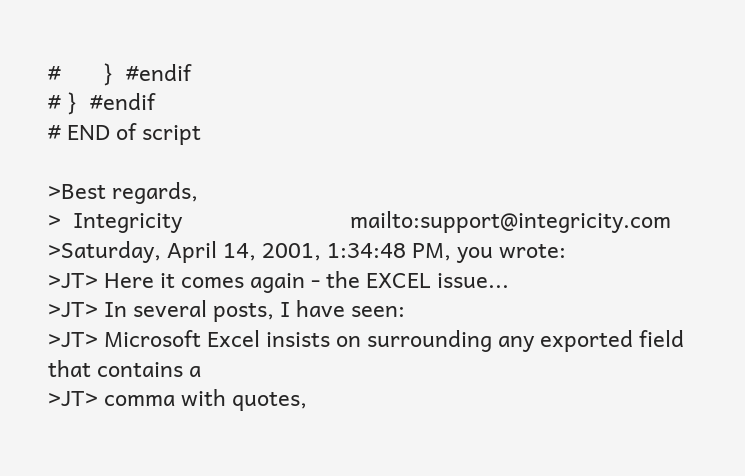#       }  #endif
# }  #endif
# END of script

>Best regards,
>  Integricity                            mailto:support@integricity.com
>Saturday, April 14, 2001, 1:34:48 PM, you wrote:
>JT> Here it comes again - the EXCEL issue...
>JT> In several posts, I have seen:
>JT> Microsoft Excel insists on surrounding any exported field that contains a
>JT> comma with quotes,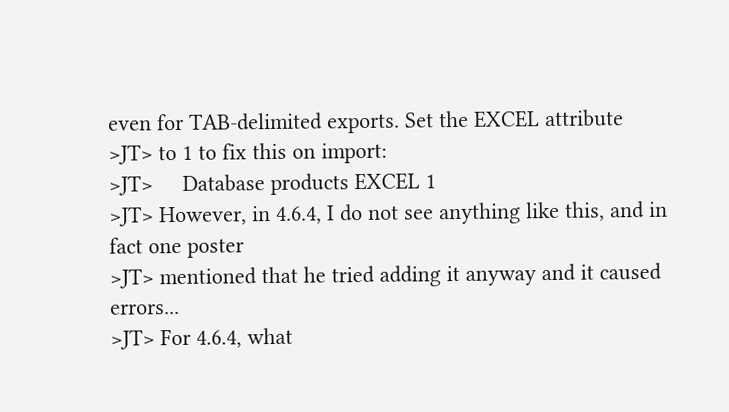even for TAB-delimited exports. Set the EXCEL attribute
>JT> to 1 to fix this on import:
>JT>     Database products EXCEL 1
>JT> However, in 4.6.4, I do not see anything like this, and in fact one poster
>JT> mentioned that he tried adding it anyway and it caused errors...
>JT> For 4.6.4, what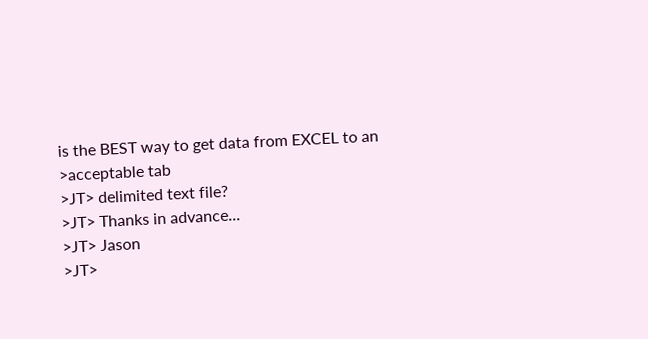is the BEST way to get data from EXCEL to an
>acceptable tab
>JT> delimited text file?
>JT> Thanks in advance...
>JT> Jason
>JT>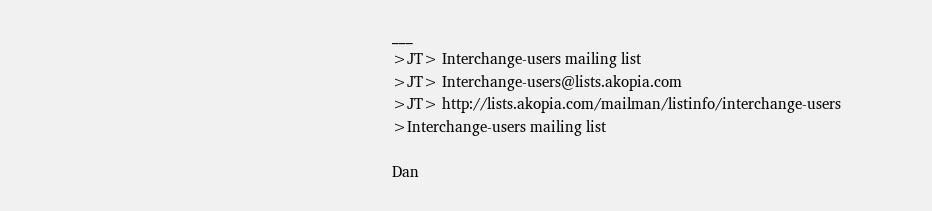___
>JT> Interchange-users mailing list
>JT> Interchange-users@lists.akopia.com
>JT> http://lists.akopia.com/mailman/listinfo/interchange-users
>Interchange-users mailing list

Dan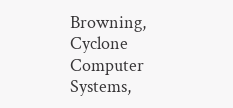Browning, Cyclone Computer Systems,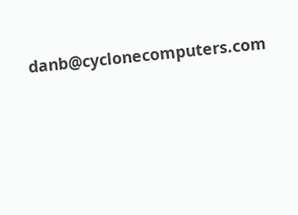danb@cyclonecomputers.com